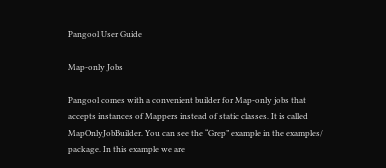Pangool User Guide

Map-only Jobs

Pangool comes with a convenient builder for Map-only jobs that accepts instances of Mappers instead of static classes. It is called MapOnlyJobBuilder. You can see the “Grep” example in the examples/ package. In this example we are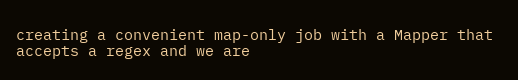creating a convenient map-only job with a Mapper that accepts a regex and we are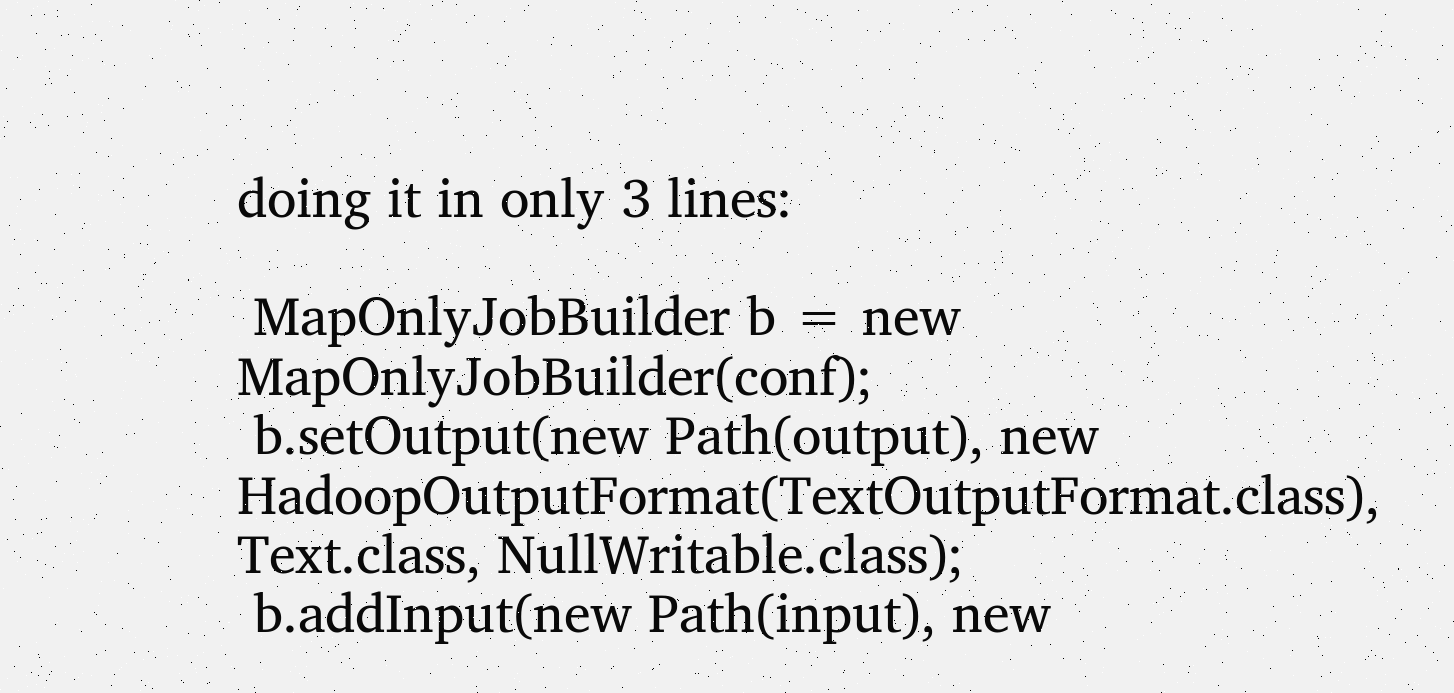doing it in only 3 lines:

 MapOnlyJobBuilder b = new MapOnlyJobBuilder(conf);
 b.setOutput(new Path(output), new HadoopOutputFormat(TextOutputFormat.class), Text.class, NullWritable.class);
 b.addInput(new Path(input), new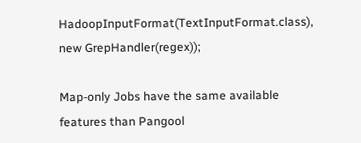HadoopInputFormat(TextInputFormat.class), new GrepHandler(regex));

Map-only Jobs have the same available features than Pangool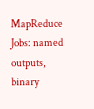MapReduce Jobs: named outputs, binary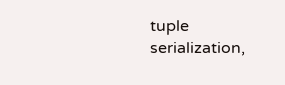tuple serialization,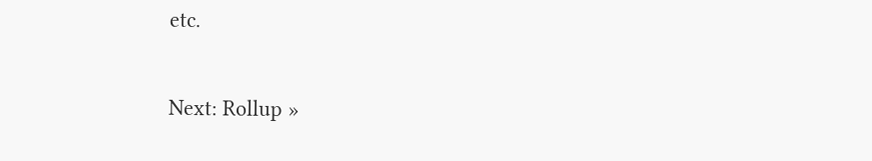etc.

Next: Rollup »